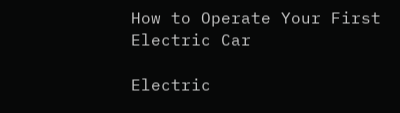How to Operate Your First Electric Car

Electric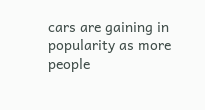cars are gaining in popularity as more people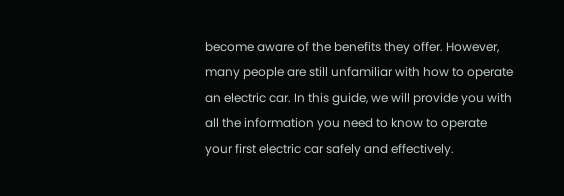become aware of the benefits they offer. However, many people are still unfamiliar with how to operate an electric car. In this guide, we will provide you with all the information you need to know to operate your first electric car safely and effectively.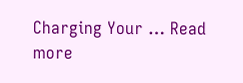Charging Your … Read more